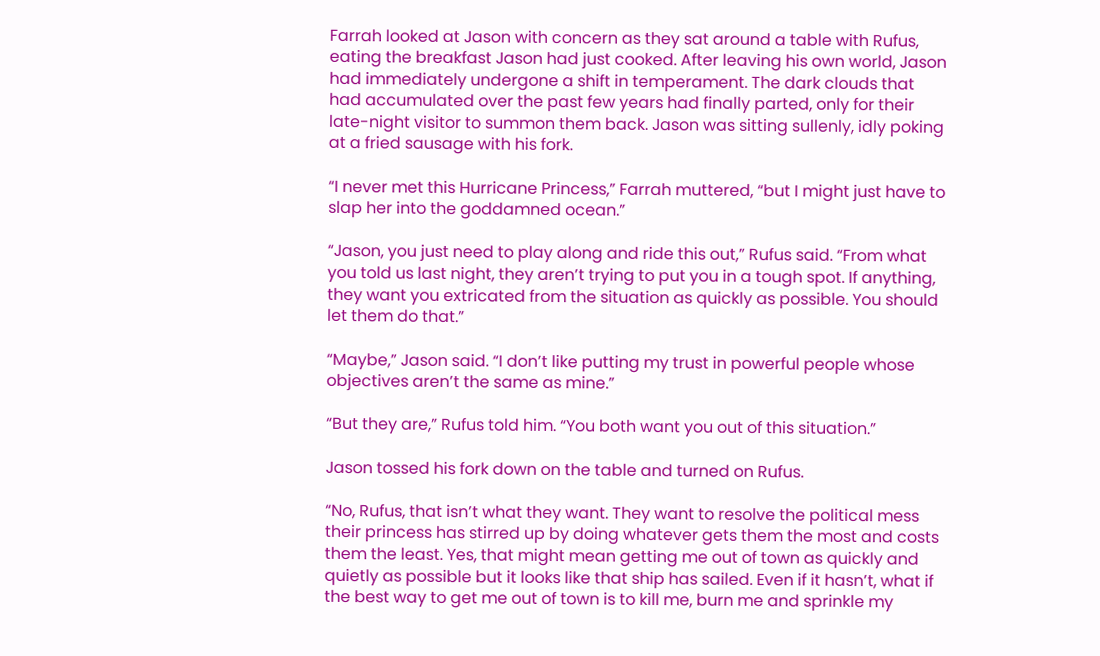Farrah looked at Jason with concern as they sat around a table with Rufus, eating the breakfast Jason had just cooked. After leaving his own world, Jason had immediately undergone a shift in temperament. The dark clouds that had accumulated over the past few years had finally parted, only for their late-night visitor to summon them back. Jason was sitting sullenly, idly poking at a fried sausage with his fork.

“I never met this Hurricane Princess,” Farrah muttered, “but I might just have to slap her into the goddamned ocean.”

“Jason, you just need to play along and ride this out,” Rufus said. “From what you told us last night, they aren’t trying to put you in a tough spot. If anything, they want you extricated from the situation as quickly as possible. You should let them do that.”

“Maybe,” Jason said. “I don’t like putting my trust in powerful people whose objectives aren’t the same as mine.”

“But they are,” Rufus told him. “You both want you out of this situation.”

Jason tossed his fork down on the table and turned on Rufus.

“No, Rufus, that isn’t what they want. They want to resolve the political mess their princess has stirred up by doing whatever gets them the most and costs them the least. Yes, that might mean getting me out of town as quickly and quietly as possible but it looks like that ship has sailed. Even if it hasn’t, what if the best way to get me out of town is to kill me, burn me and sprinkle my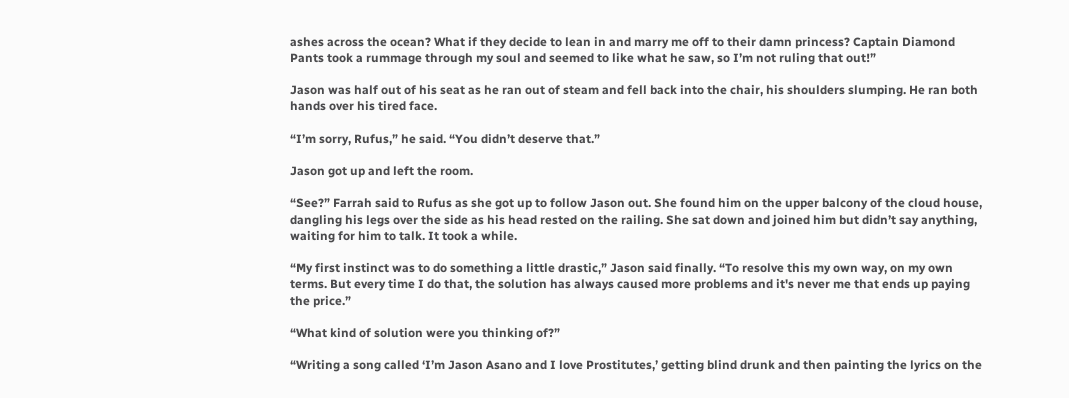ashes across the ocean? What if they decide to lean in and marry me off to their damn princess? Captain Diamond Pants took a rummage through my soul and seemed to like what he saw, so I’m not ruling that out!”

Jason was half out of his seat as he ran out of steam and fell back into the chair, his shoulders slumping. He ran both hands over his tired face.

“I’m sorry, Rufus,” he said. “You didn’t deserve that.”

Jason got up and left the room.

“See?” Farrah said to Rufus as she got up to follow Jason out. She found him on the upper balcony of the cloud house, dangling his legs over the side as his head rested on the railing. She sat down and joined him but didn’t say anything, waiting for him to talk. It took a while.

“My first instinct was to do something a little drastic,” Jason said finally. “To resolve this my own way, on my own terms. But every time I do that, the solution has always caused more problems and it's never me that ends up paying the price.”

“What kind of solution were you thinking of?”

“Writing a song called ‘I’m Jason Asano and I love Prostitutes,’ getting blind drunk and then painting the lyrics on the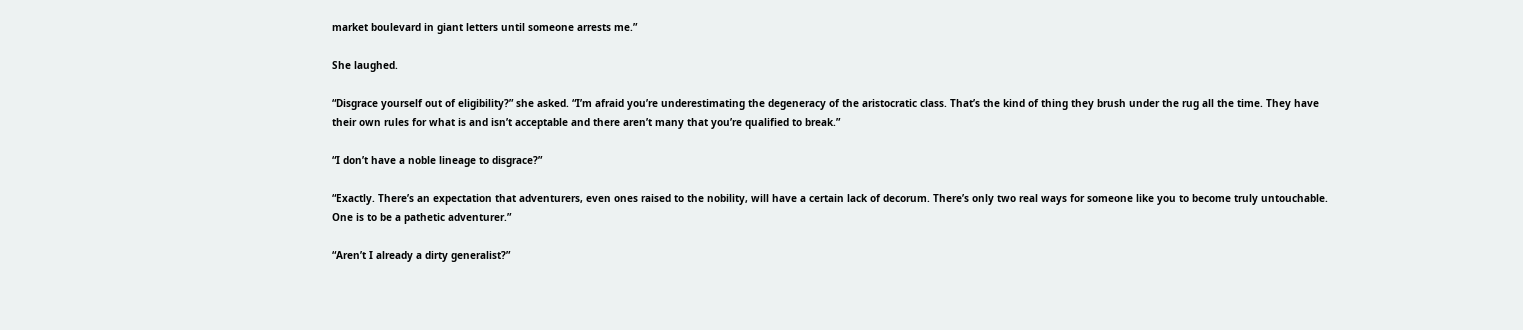market boulevard in giant letters until someone arrests me.”

She laughed.

“Disgrace yourself out of eligibility?” she asked. “I’m afraid you’re underestimating the degeneracy of the aristocratic class. That’s the kind of thing they brush under the rug all the time. They have their own rules for what is and isn’t acceptable and there aren’t many that you’re qualified to break.”

“I don’t have a noble lineage to disgrace?”

“Exactly. There’s an expectation that adventurers, even ones raised to the nobility, will have a certain lack of decorum. There’s only two real ways for someone like you to become truly untouchable. One is to be a pathetic adventurer.”

“Aren’t I already a dirty generalist?”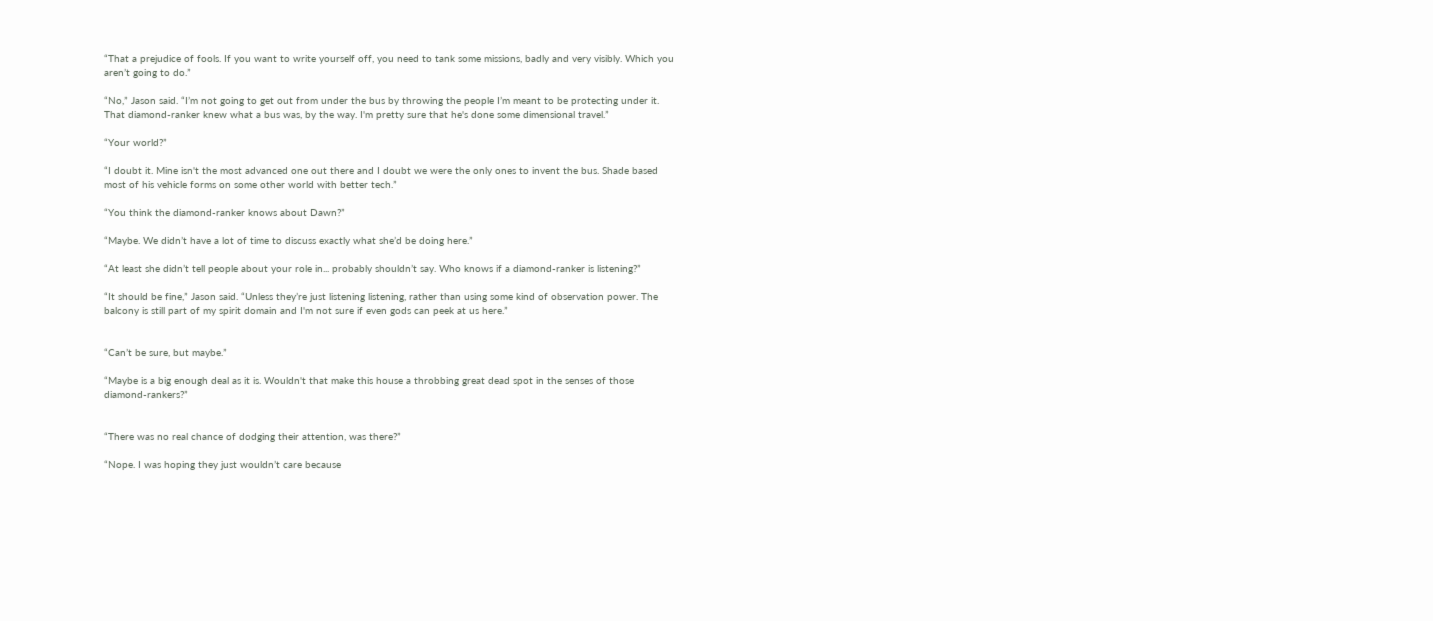“That a prejudice of fools. If you want to write yourself off, you need to tank some missions, badly and very visibly. Which you aren’t going to do.”

“No,” Jason said. “I’m not going to get out from under the bus by throwing the people I’m meant to be protecting under it. That diamond-ranker knew what a bus was, by the way. I'm pretty sure that he's done some dimensional travel.”

“Your world?”

“I doubt it. Mine isn't the most advanced one out there and I doubt we were the only ones to invent the bus. Shade based most of his vehicle forms on some other world with better tech.”

“You think the diamond-ranker knows about Dawn?”

“Maybe. We didn’t have a lot of time to discuss exactly what she’d be doing here.”

“At least she didn’t tell people about your role in... probably shouldn’t say. Who knows if a diamond-ranker is listening?”

“It should be fine,” Jason said. “Unless they’re just listening listening, rather than using some kind of observation power. The balcony is still part of my spirit domain and I'm not sure if even gods can peek at us here.”


“Can’t be sure, but maybe.”

“Maybe is a big enough deal as it is. Wouldn't that make this house a throbbing great dead spot in the senses of those diamond-rankers?”


“There was no real chance of dodging their attention, was there?”

“Nope. I was hoping they just wouldn’t care because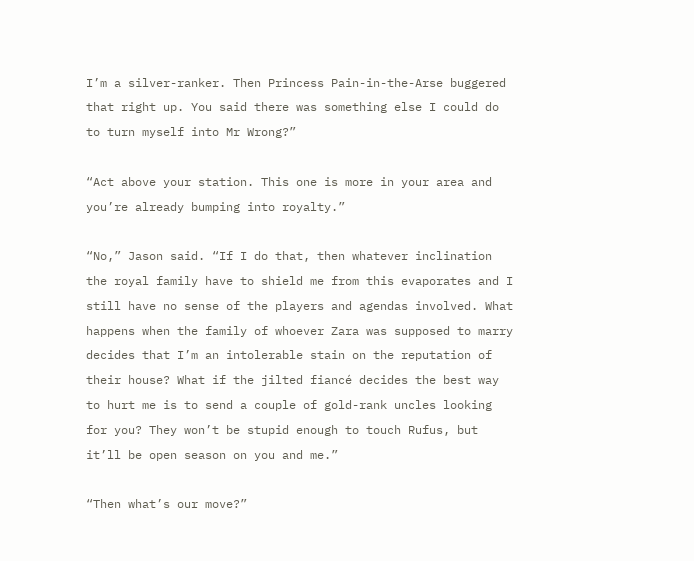I’m a silver-ranker. Then Princess Pain-in-the-Arse buggered that right up. You said there was something else I could do to turn myself into Mr Wrong?”

“Act above your station. This one is more in your area and you’re already bumping into royalty.”

“No,” Jason said. “If I do that, then whatever inclination the royal family have to shield me from this evaporates and I still have no sense of the players and agendas involved. What happens when the family of whoever Zara was supposed to marry decides that I’m an intolerable stain on the reputation of their house? What if the jilted fiancé decides the best way to hurt me is to send a couple of gold-rank uncles looking for you? They won’t be stupid enough to touch Rufus, but it’ll be open season on you and me.”

“Then what’s our move?”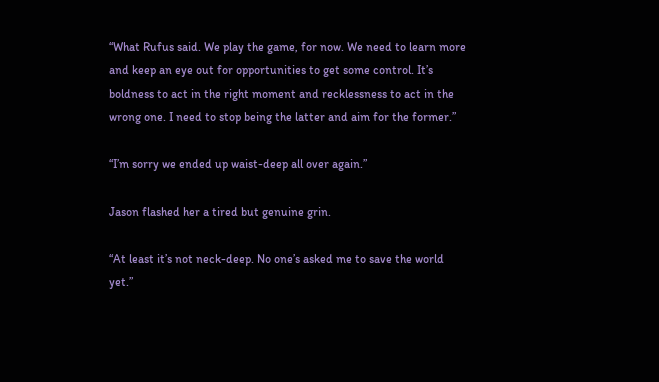“What Rufus said. We play the game, for now. We need to learn more and keep an eye out for opportunities to get some control. It’s boldness to act in the right moment and recklessness to act in the wrong one. I need to stop being the latter and aim for the former.”

“I’m sorry we ended up waist-deep all over again.”

Jason flashed her a tired but genuine grin.

“At least it’s not neck-deep. No one’s asked me to save the world yet.”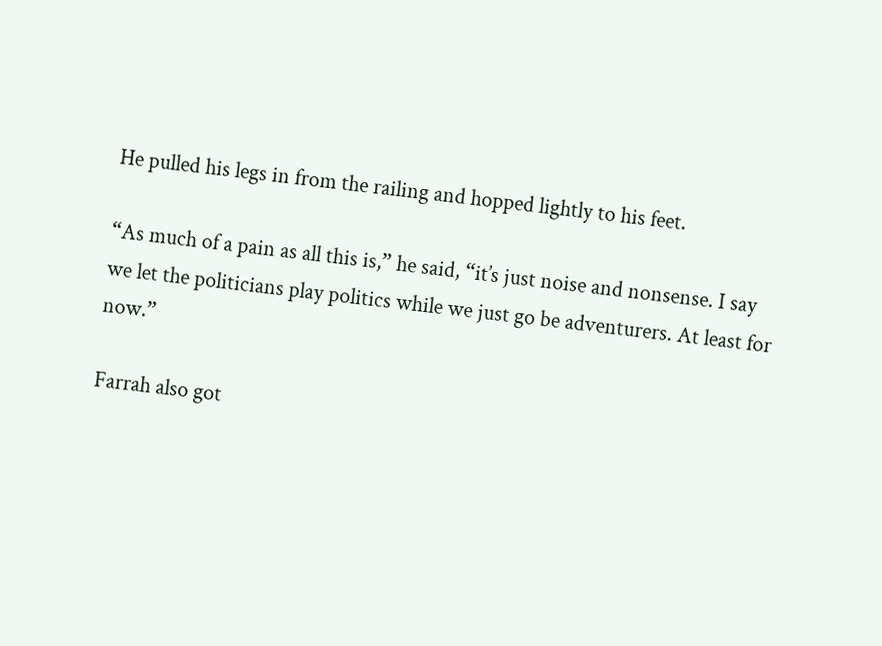He pulled his legs in from the railing and hopped lightly to his feet.

“As much of a pain as all this is,” he said, “it’s just noise and nonsense. I say we let the politicians play politics while we just go be adventurers. At least for now.”

Farrah also got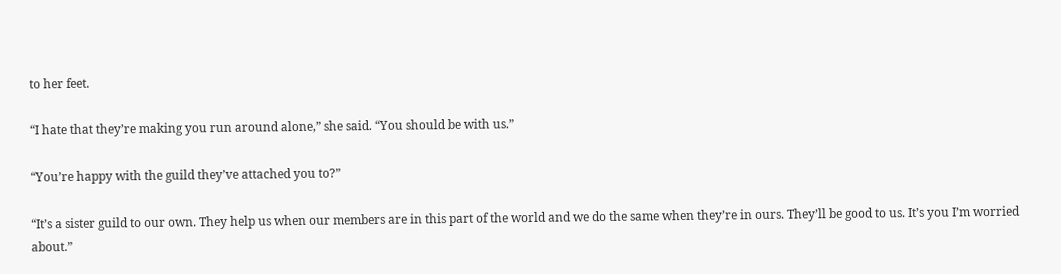to her feet.

“I hate that they’re making you run around alone,” she said. “You should be with us.”

“You’re happy with the guild they’ve attached you to?”

“It’s a sister guild to our own. They help us when our members are in this part of the world and we do the same when they’re in ours. They’ll be good to us. It’s you I’m worried about.”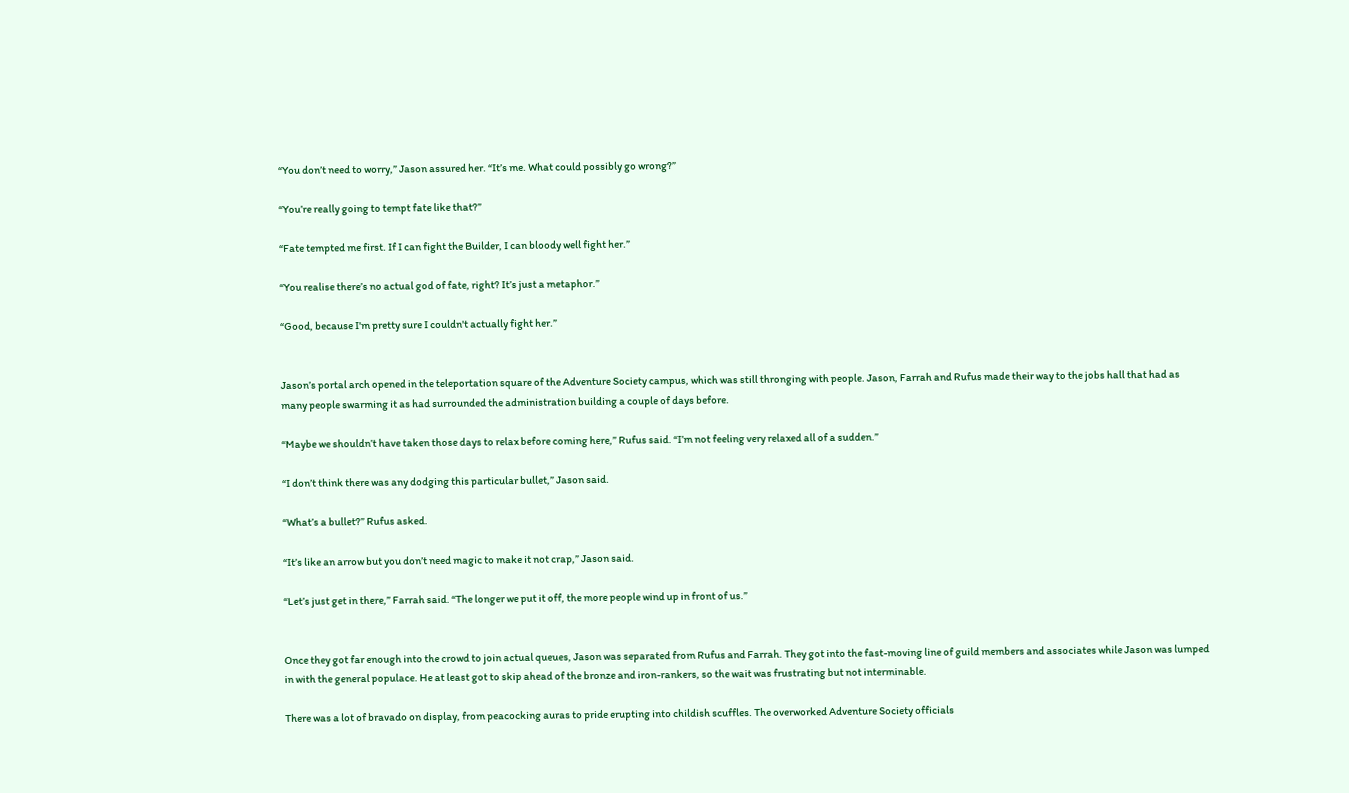“You don’t need to worry,” Jason assured her. “It’s me. What could possibly go wrong?”

“You’re really going to tempt fate like that?”

“Fate tempted me first. If I can fight the Builder, I can bloody well fight her.”

“You realise there’s no actual god of fate, right? It’s just a metaphor.”

“Good, because I'm pretty sure I couldn't actually fight her.”


Jason’s portal arch opened in the teleportation square of the Adventure Society campus, which was still thronging with people. Jason, Farrah and Rufus made their way to the jobs hall that had as many people swarming it as had surrounded the administration building a couple of days before.

“Maybe we shouldn’t have taken those days to relax before coming here,” Rufus said. “I’m not feeling very relaxed all of a sudden.”

“I don’t think there was any dodging this particular bullet,” Jason said.

“What’s a bullet?” Rufus asked.

“It’s like an arrow but you don’t need magic to make it not crap,” Jason said.

“Let’s just get in there,” Farrah said. “The longer we put it off, the more people wind up in front of us.”


Once they got far enough into the crowd to join actual queues, Jason was separated from Rufus and Farrah. They got into the fast-moving line of guild members and associates while Jason was lumped in with the general populace. He at least got to skip ahead of the bronze and iron-rankers, so the wait was frustrating but not interminable.

There was a lot of bravado on display, from peacocking auras to pride erupting into childish scuffles. The overworked Adventure Society officials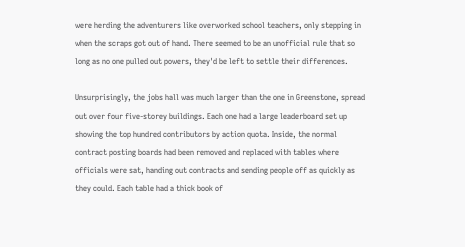were herding the adventurers like overworked school teachers, only stepping in when the scraps got out of hand. There seemed to be an unofficial rule that so long as no one pulled out powers, they'd be left to settle their differences.

Unsurprisingly, the jobs hall was much larger than the one in Greenstone, spread out over four five-storey buildings. Each one had a large leaderboard set up showing the top hundred contributors by action quota. Inside, the normal contract posting boards had been removed and replaced with tables where officials were sat, handing out contracts and sending people off as quickly as they could. Each table had a thick book of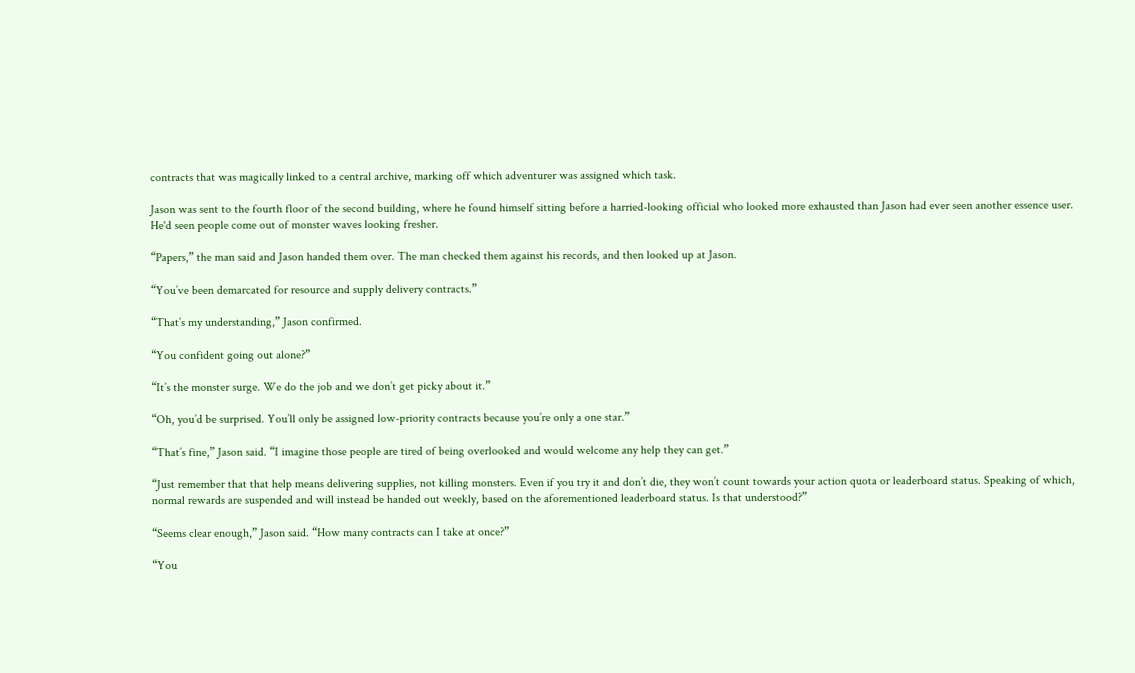contracts that was magically linked to a central archive, marking off which adventurer was assigned which task.

Jason was sent to the fourth floor of the second building, where he found himself sitting before a harried-looking official who looked more exhausted than Jason had ever seen another essence user. He'd seen people come out of monster waves looking fresher.

“Papers,” the man said and Jason handed them over. The man checked them against his records, and then looked up at Jason.

“You’ve been demarcated for resource and supply delivery contracts.”

“That’s my understanding,” Jason confirmed.

“You confident going out alone?”

“It’s the monster surge. We do the job and we don’t get picky about it.”

“Oh, you’d be surprised. You’ll only be assigned low-priority contracts because you’re only a one star.”

“That’s fine,” Jason said. “I imagine those people are tired of being overlooked and would welcome any help they can get.”

“Just remember that that help means delivering supplies, not killing monsters. Even if you try it and don’t die, they won’t count towards your action quota or leaderboard status. Speaking of which, normal rewards are suspended and will instead be handed out weekly, based on the aforementioned leaderboard status. Is that understood?”

“Seems clear enough,” Jason said. “How many contracts can I take at once?”

“You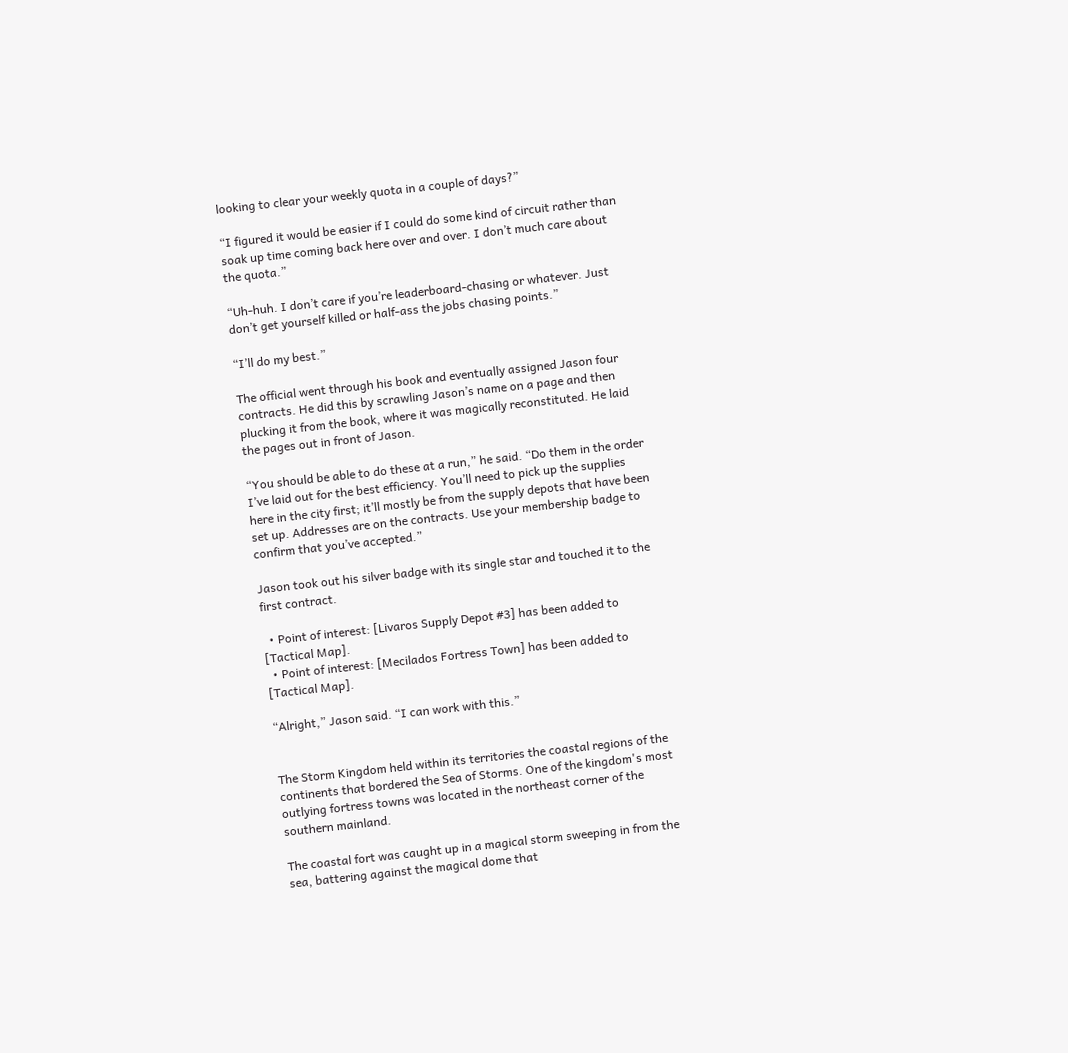looking to clear your weekly quota in a couple of days?”

“I figured it would be easier if I could do some kind of circuit rather than soak up time coming back here over and over. I don’t much care about the quota.”

“Uh-huh. I don’t care if you’re leaderboard-chasing or whatever. Just don’t get yourself killed or half-ass the jobs chasing points.”

“I’ll do my best.”

The official went through his book and eventually assigned Jason four contracts. He did this by scrawling Jason’s name on a page and then plucking it from the book, where it was magically reconstituted. He laid the pages out in front of Jason.

“You should be able to do these at a run,” he said. “Do them in the order I’ve laid out for the best efficiency. You’ll need to pick up the supplies here in the city first; it’ll mostly be from the supply depots that have been set up. Addresses are on the contracts. Use your membership badge to confirm that you’ve accepted.”

Jason took out his silver badge with its single star and touched it to the first contract.

  • Point of interest: [Livaros Supply Depot #3] has been added to [Tactical Map].
  • Point of interest: [Mecilados Fortress Town] has been added to [Tactical Map].

“Alright,” Jason said. “I can work with this.”


The Storm Kingdom held within its territories the coastal regions of the continents that bordered the Sea of Storms. One of the kingdom's most outlying fortress towns was located in the northeast corner of the southern mainland.

The coastal fort was caught up in a magical storm sweeping in from the sea, battering against the magical dome that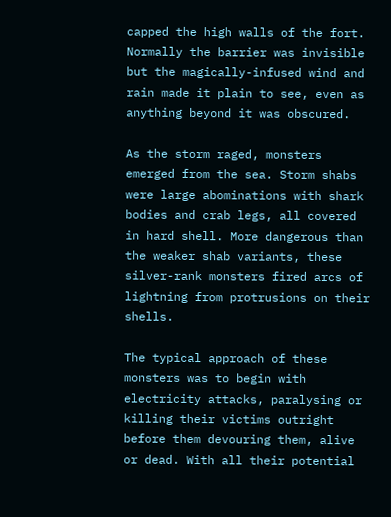capped the high walls of the fort. Normally the barrier was invisible but the magically-infused wind and rain made it plain to see, even as anything beyond it was obscured.

As the storm raged, monsters emerged from the sea. Storm shabs were large abominations with shark bodies and crab legs, all covered in hard shell. More dangerous than the weaker shab variants, these silver-rank monsters fired arcs of lightning from protrusions on their shells.

The typical approach of these monsters was to begin with electricity attacks, paralysing or killing their victims outright before them devouring them, alive or dead. With all their potential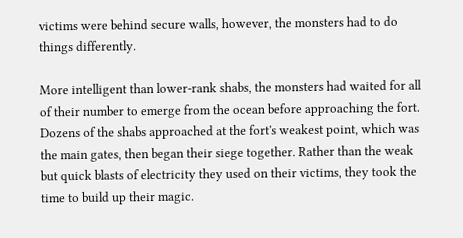victims were behind secure walls, however, the monsters had to do things differently.

More intelligent than lower-rank shabs, the monsters had waited for all of their number to emerge from the ocean before approaching the fort. Dozens of the shabs approached at the fort's weakest point, which was the main gates, then began their siege together. Rather than the weak but quick blasts of electricity they used on their victims, they took the time to build up their magic.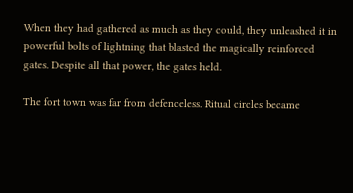When they had gathered as much as they could, they unleashed it in powerful bolts of lightning that blasted the magically reinforced gates. Despite all that power, the gates held.

The fort town was far from defenceless. Ritual circles became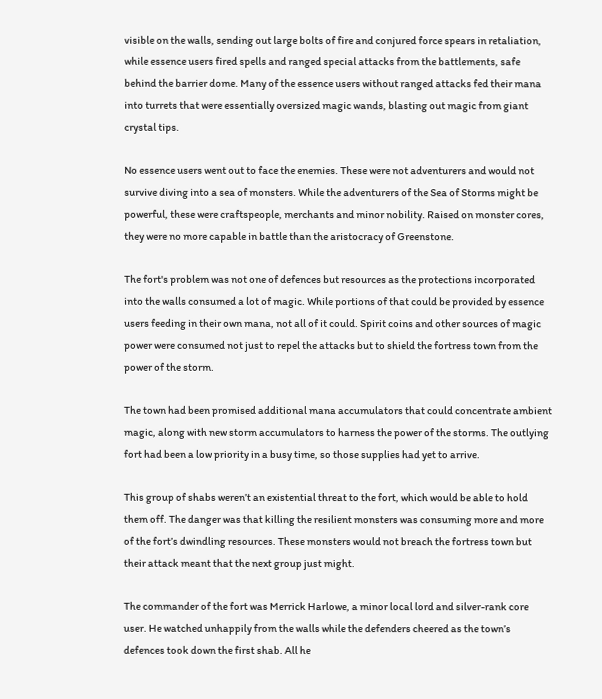visible on the walls, sending out large bolts of fire and conjured force spears in retaliation, while essence users fired spells and ranged special attacks from the battlements, safe behind the barrier dome. Many of the essence users without ranged attacks fed their mana into turrets that were essentially oversized magic wands, blasting out magic from giant crystal tips.

No essence users went out to face the enemies. These were not adventurers and would not survive diving into a sea of monsters. While the adventurers of the Sea of Storms might be powerful, these were craftspeople, merchants and minor nobility. Raised on monster cores, they were no more capable in battle than the aristocracy of Greenstone.

The fort's problem was not one of defences but resources as the protections incorporated into the walls consumed a lot of magic. While portions of that could be provided by essence users feeding in their own mana, not all of it could. Spirit coins and other sources of magic power were consumed not just to repel the attacks but to shield the fortress town from the power of the storm.

The town had been promised additional mana accumulators that could concentrate ambient magic, along with new storm accumulators to harness the power of the storms. The outlying fort had been a low priority in a busy time, so those supplies had yet to arrive.

This group of shabs weren’t an existential threat to the fort, which would be able to hold them off. The danger was that killing the resilient monsters was consuming more and more of the fort’s dwindling resources. These monsters would not breach the fortress town but their attack meant that the next group just might.

The commander of the fort was Merrick Harlowe, a minor local lord and silver-rank core user. He watched unhappily from the walls while the defenders cheered as the town’s defences took down the first shab. All he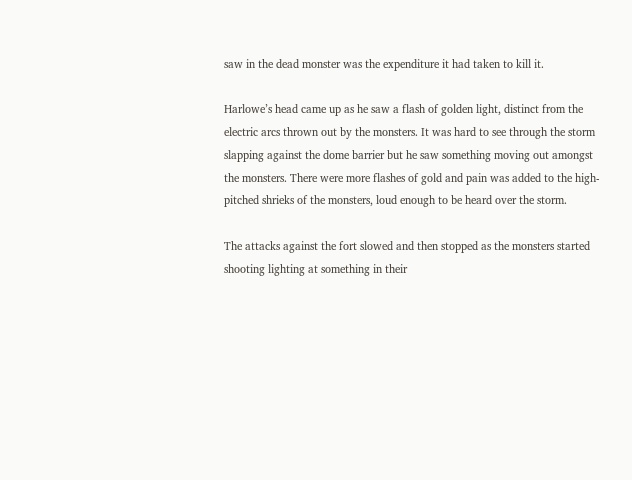saw in the dead monster was the expenditure it had taken to kill it.

Harlowe’s head came up as he saw a flash of golden light, distinct from the electric arcs thrown out by the monsters. It was hard to see through the storm slapping against the dome barrier but he saw something moving out amongst the monsters. There were more flashes of gold and pain was added to the high-pitched shrieks of the monsters, loud enough to be heard over the storm.

The attacks against the fort slowed and then stopped as the monsters started shooting lighting at something in their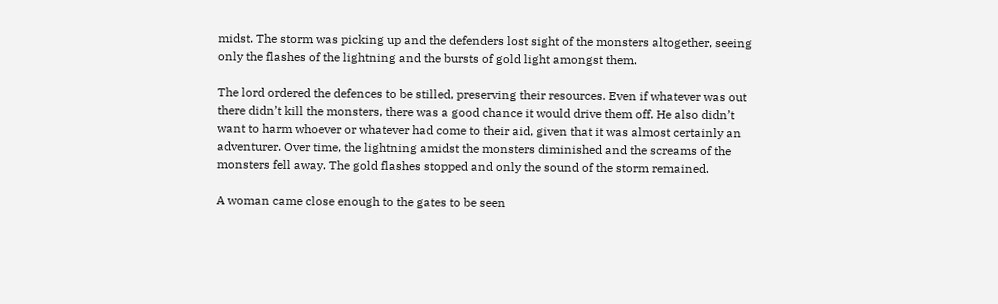midst. The storm was picking up and the defenders lost sight of the monsters altogether, seeing only the flashes of the lightning and the bursts of gold light amongst them.

The lord ordered the defences to be stilled, preserving their resources. Even if whatever was out there didn’t kill the monsters, there was a good chance it would drive them off. He also didn’t want to harm whoever or whatever had come to their aid, given that it was almost certainly an adventurer. Over time, the lightning amidst the monsters diminished and the screams of the monsters fell away. The gold flashes stopped and only the sound of the storm remained.

A woman came close enough to the gates to be seen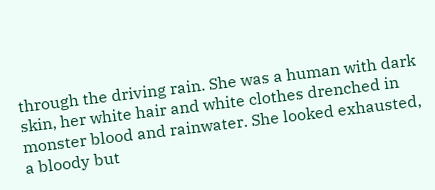through the driving rain. She was a human with dark skin, her white hair and white clothes drenched in monster blood and rainwater. She looked exhausted, a bloody but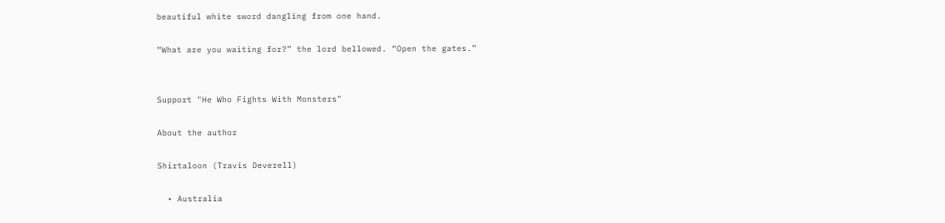beautiful white sword dangling from one hand.

“What are you waiting for?” the lord bellowed. “Open the gates.”


Support "He Who Fights With Monsters"

About the author

Shirtaloon (Travis Deverell)

  • Australia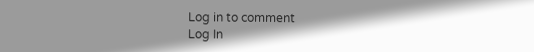Log in to comment
Log In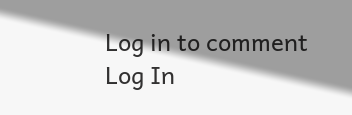Log in to comment
Log In